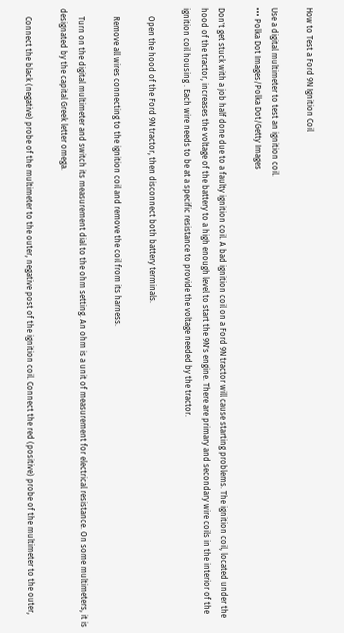How to Test a Ford 9N Ignition Coil

Use a digital multimeter to test an ignition coil.
••• Polka Dot Images/Polka Dot/Getty Images

Don't get stuck with a job half done due to a faulty ignition coil. A bad ignition coil on a Ford 9N tractor will cause starting problems. The ignition coil, located under the hood of the tractor, increases the voltage of the battery to a high enough level to start the 9N's engine. There are primary and secondary wire coils in the interior of the ignition coil housing . Each wire needs to be at a specific resistance to provide the voltage needed by the tractor.

    Open the hood of the Ford 9N tractor, then disconnect both battery terminals.

    Remove all wires connecting to the ignition coil and remove the coil from its harness.

    Turn on the digital multimeter and switch its measurement dial to the ohm setting. An ohm is a unit of measurement for electrical resistance. On some multimeters, it is designated by the capital Greek letter omega.

    Connect the black (negative) probe of the multimeter to the outer, negative post of the ignition coil. Connect the red (positive) probe of the multimeter to the outer,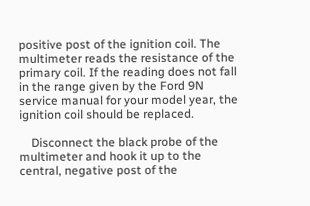positive post of the ignition coil. The multimeter reads the resistance of the primary coil. If the reading does not fall in the range given by the Ford 9N service manual for your model year, the ignition coil should be replaced.

    Disconnect the black probe of the multimeter and hook it up to the central, negative post of the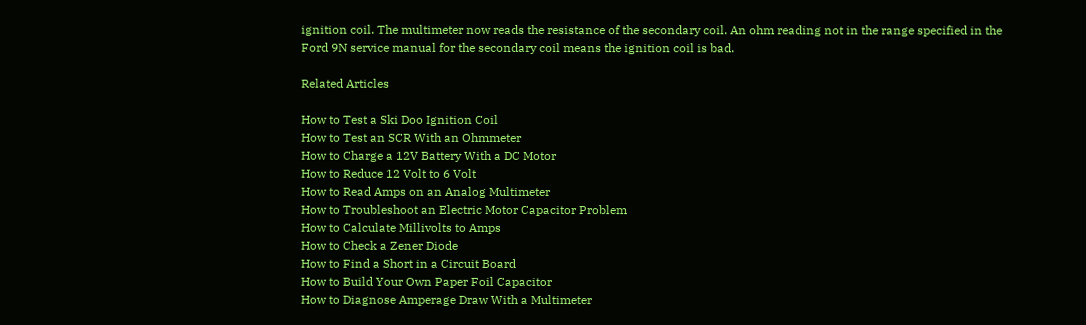ignition coil. The multimeter now reads the resistance of the secondary coil. An ohm reading not in the range specified in the Ford 9N service manual for the secondary coil means the ignition coil is bad.

Related Articles

How to Test a Ski Doo Ignition Coil
How to Test an SCR With an Ohmmeter
How to Charge a 12V Battery With a DC Motor
How to Reduce 12 Volt to 6 Volt
How to Read Amps on an Analog Multimeter
How to Troubleshoot an Electric Motor Capacitor Problem
How to Calculate Millivolts to Amps
How to Check a Zener Diode
How to Find a Short in a Circuit Board
How to Build Your Own Paper Foil Capacitor
How to Diagnose Amperage Draw With a Multimeter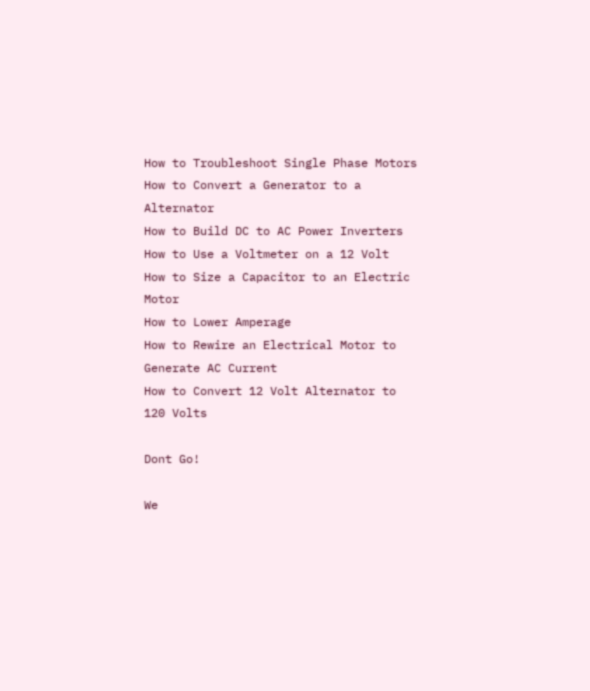How to Troubleshoot Single Phase Motors
How to Convert a Generator to a Alternator
How to Build DC to AC Power Inverters
How to Use a Voltmeter on a 12 Volt
How to Size a Capacitor to an Electric Motor
How to Lower Amperage
How to Rewire an Electrical Motor to Generate AC Current
How to Convert 12 Volt Alternator to 120 Volts

Dont Go!

We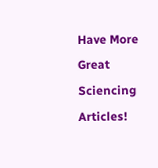Have More Great Sciencing Articles!